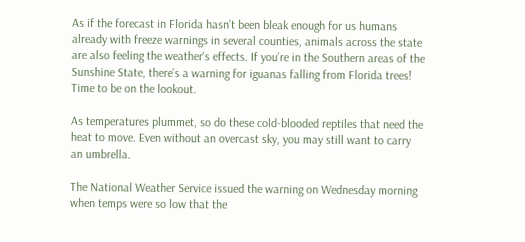As if the forecast in Florida hasn’t been bleak enough for us humans already with freeze warnings in several counties, animals across the state are also feeling the weather's effects. If you’re in the Southern areas of the Sunshine State, there’s a warning for iguanas falling from Florida trees! Time to be on the lookout.

As temperatures plummet, so do these cold-blooded reptiles that need the heat to move. Even without an overcast sky, you may still want to carry an umbrella.

The National Weather Service issued the warning on Wednesday morning when temps were so low that the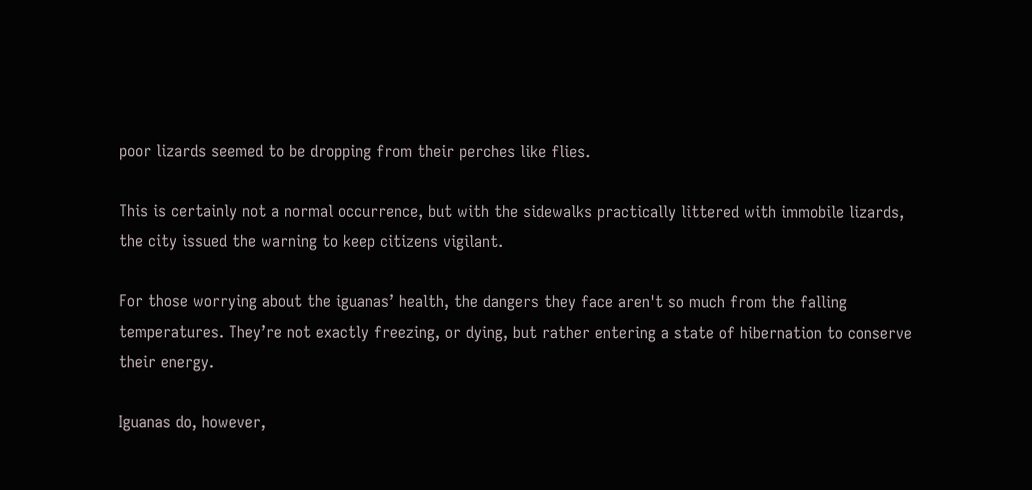poor lizards seemed to be dropping from their perches like flies.

This is certainly not a normal occurrence, but with the sidewalks practically littered with immobile lizards, the city issued the warning to keep citizens vigilant.

For those worrying about the iguanas’ health, the dangers they face aren't so much from the falling temperatures. They’re not exactly freezing, or dying, but rather entering a state of hibernation to conserve their energy.

Iguanas do, however,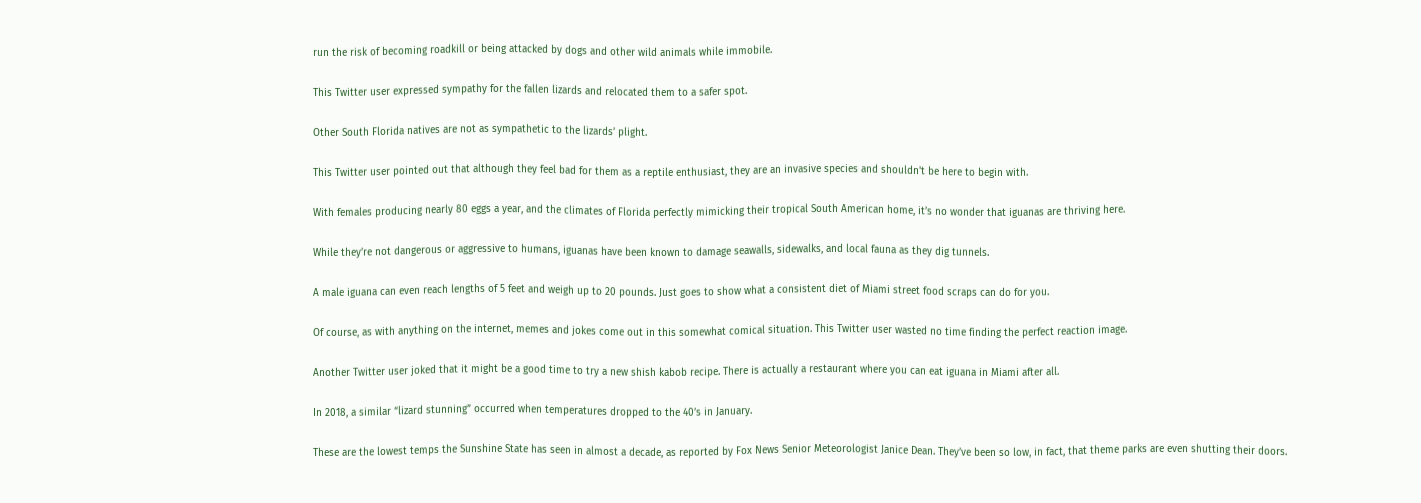run the risk of becoming roadkill or being attacked by dogs and other wild animals while immobile.

This Twitter user expressed sympathy for the fallen lizards and relocated them to a safer spot.

Other South Florida natives are not as sympathetic to the lizards’ plight.

This Twitter user pointed out that although they feel bad for them as a reptile enthusiast, they are an invasive species and shouldn't be here to begin with.

With females producing nearly 80 eggs a year, and the climates of Florida perfectly mimicking their tropical South American home, it’s no wonder that iguanas are thriving here.

While they’re not dangerous or aggressive to humans, iguanas have been known to damage seawalls, sidewalks, and local fauna as they dig tunnels.

A male iguana can even reach lengths of 5 feet and weigh up to 20 pounds. Just goes to show what a consistent diet of Miami street food scraps can do for you.

Of course, as with anything on the internet, memes and jokes come out in this somewhat comical situation. This Twitter user wasted no time finding the perfect reaction image.

Another Twitter user joked that it might be a good time to try a new shish kabob recipe. There is actually a restaurant where you can eat iguana in Miami after all.

In 2018, a similar “lizard stunning” occurred when temperatures dropped to the 40’s in January.

These are the lowest temps the Sunshine State has seen in almost a decade, as reported by Fox News Senior Meteorologist Janice Dean. They’ve been so low, in fact, that theme parks are even shutting their doors.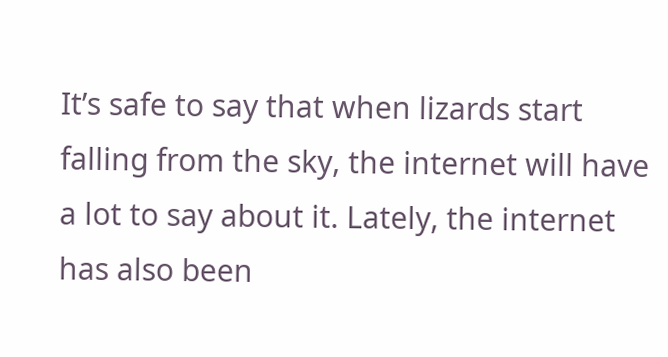It’s safe to say that when lizards start falling from the sky, the internet will have a lot to say about it. Lately, the internet has also been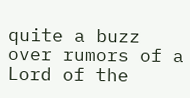quite a buzz over rumors of a Lord of the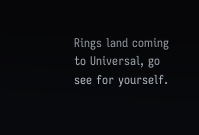Rings land coming to Universal, go see for yourself.